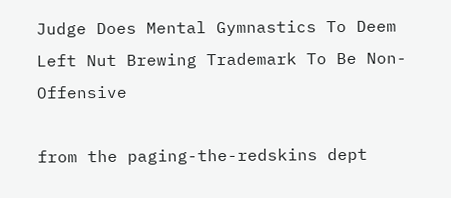Judge Does Mental Gymnastics To Deem Left Nut Brewing Trademark To Be Non-Offensive

from the paging-the-redskins dept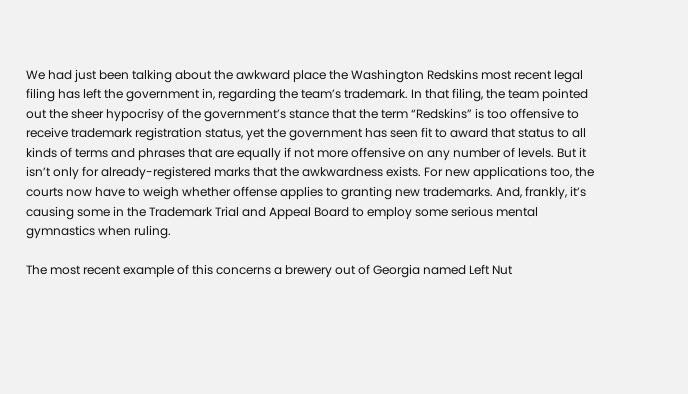We had just been talking about the awkward place the Washington Redskins most recent legal filing has left the government in, regarding the team’s trademark. In that filing, the team pointed out the sheer hypocrisy of the government’s stance that the term “Redskins” is too offensive to receive trademark registration status, yet the government has seen fit to award that status to all kinds of terms and phrases that are equally if not more offensive on any number of levels. But it isn’t only for already-registered marks that the awkwardness exists. For new applications too, the courts now have to weigh whether offense applies to granting new trademarks. And, frankly, it’s causing some in the Trademark Trial and Appeal Board to employ some serious mental gymnastics when ruling.

The most recent example of this concerns a brewery out of Georgia named Left Nut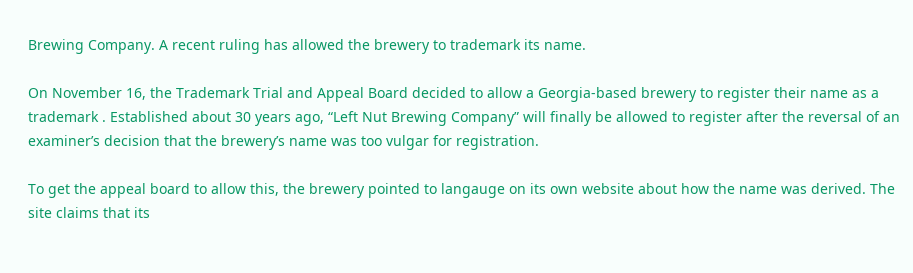Brewing Company. A recent ruling has allowed the brewery to trademark its name.

On November 16, the Trademark Trial and Appeal Board decided to allow a Georgia-based brewery to register their name as a trademark . Established about 30 years ago, “Left Nut Brewing Company” will finally be allowed to register after the reversal of an examiner’s decision that the brewery’s name was too vulgar for registration.

To get the appeal board to allow this, the brewery pointed to langauge on its own website about how the name was derived. The site claims that its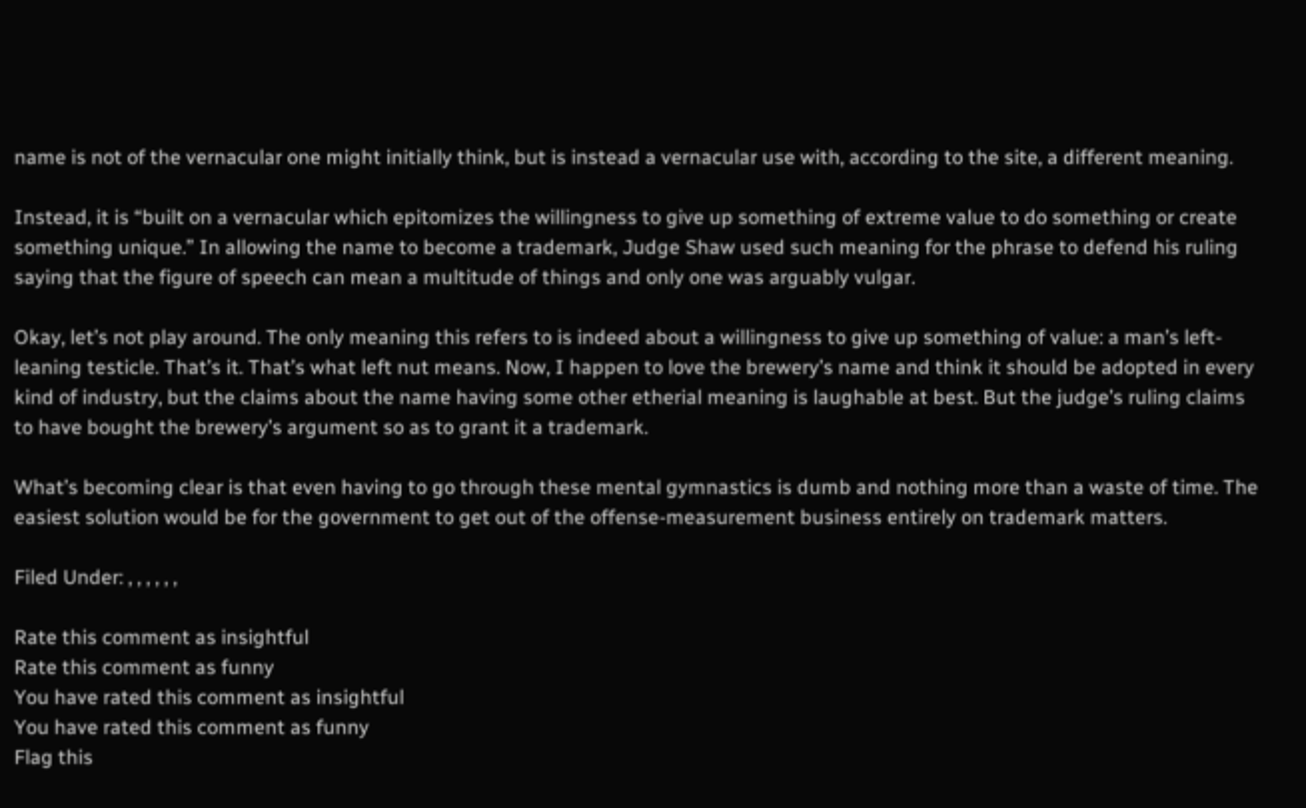name is not of the vernacular one might initially think, but is instead a vernacular use with, according to the site, a different meaning.

Instead, it is “built on a vernacular which epitomizes the willingness to give up something of extreme value to do something or create something unique.” In allowing the name to become a trademark, Judge Shaw used such meaning for the phrase to defend his ruling saying that the figure of speech can mean a multitude of things and only one was arguably vulgar.

Okay, let’s not play around. The only meaning this refers to is indeed about a willingness to give up something of value: a man’s left-leaning testicle. That’s it. That’s what left nut means. Now, I happen to love the brewery’s name and think it should be adopted in every kind of industry, but the claims about the name having some other etherial meaning is laughable at best. But the judge’s ruling claims to have bought the brewery’s argument so as to grant it a trademark.

What’s becoming clear is that even having to go through these mental gymnastics is dumb and nothing more than a waste of time. The easiest solution would be for the government to get out of the offense-measurement business entirely on trademark matters.

Filed Under: , , , , , ,

Rate this comment as insightful
Rate this comment as funny
You have rated this comment as insightful
You have rated this comment as funny
Flag this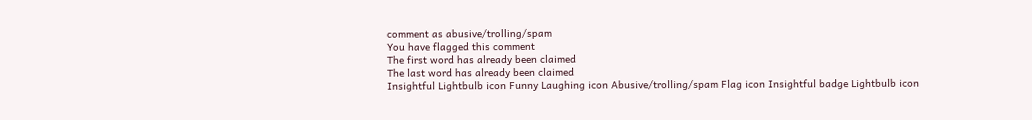comment as abusive/trolling/spam
You have flagged this comment
The first word has already been claimed
The last word has already been claimed
Insightful Lightbulb icon Funny Laughing icon Abusive/trolling/spam Flag icon Insightful badge Lightbulb icon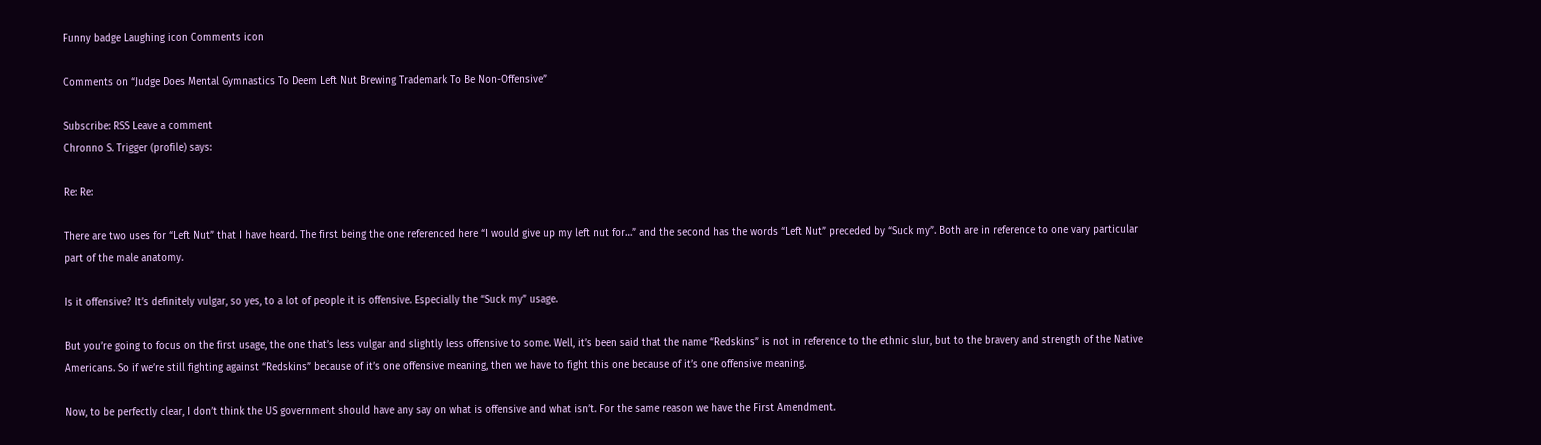Funny badge Laughing icon Comments icon

Comments on “Judge Does Mental Gymnastics To Deem Left Nut Brewing Trademark To Be Non-Offensive”

Subscribe: RSS Leave a comment
Chronno S. Trigger (profile) says:

Re: Re:

There are two uses for “Left Nut” that I have heard. The first being the one referenced here “I would give up my left nut for…” and the second has the words “Left Nut” preceded by “Suck my”. Both are in reference to one vary particular part of the male anatomy.

Is it offensive? It’s definitely vulgar, so yes, to a lot of people it is offensive. Especially the “Suck my” usage.

But you’re going to focus on the first usage, the one that’s less vulgar and slightly less offensive to some. Well, it’s been said that the name “Redskins” is not in reference to the ethnic slur, but to the bravery and strength of the Native Americans. So if we’re still fighting against “Redskins” because of it’s one offensive meaning, then we have to fight this one because of it’s one offensive meaning.

Now, to be perfectly clear, I don’t think the US government should have any say on what is offensive and what isn’t. For the same reason we have the First Amendment.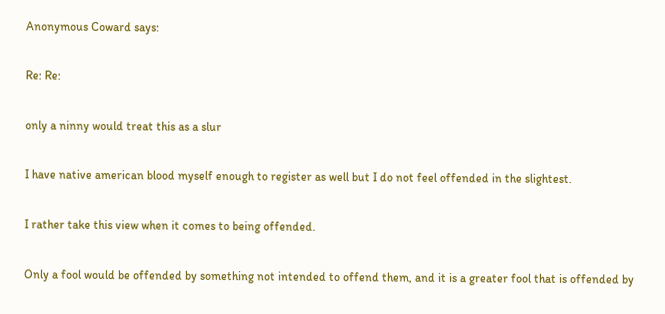Anonymous Coward says:

Re: Re:

only a ninny would treat this as a slur

I have native american blood myself enough to register as well but I do not feel offended in the slightest.

I rather take this view when it comes to being offended.

Only a fool would be offended by something not intended to offend them, and it is a greater fool that is offended by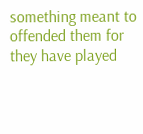something meant to offended them for they have played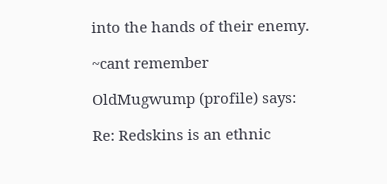into the hands of their enemy.

~cant remember

OldMugwump (profile) says:

Re: Redskins is an ethnic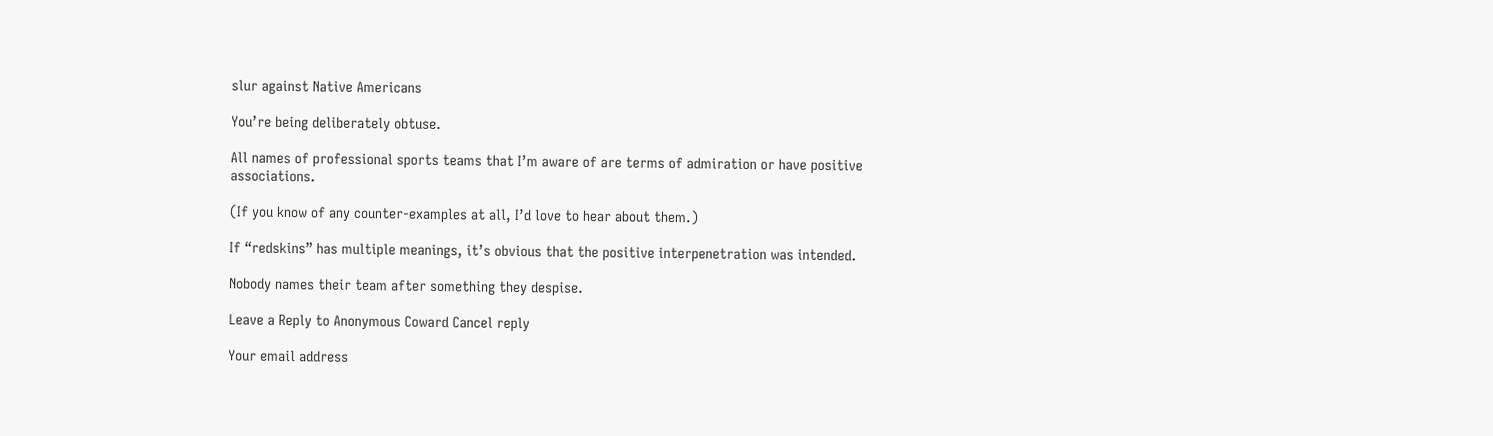slur against Native Americans

You’re being deliberately obtuse.

All names of professional sports teams that I’m aware of are terms of admiration or have positive associations.

(If you know of any counter-examples at all, I’d love to hear about them.)

If “redskins” has multiple meanings, it’s obvious that the positive interpenetration was intended.

Nobody names their team after something they despise.

Leave a Reply to Anonymous Coward Cancel reply

Your email address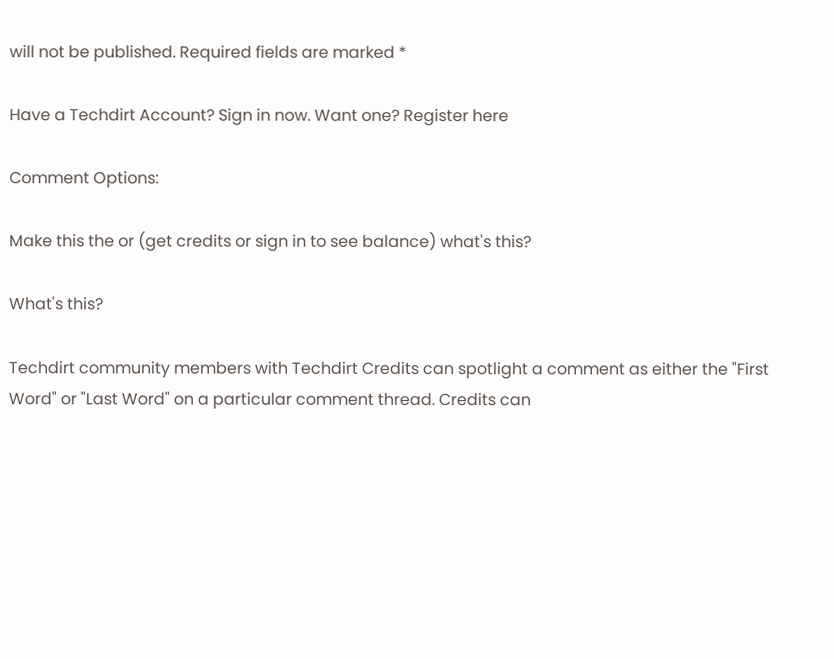will not be published. Required fields are marked *

Have a Techdirt Account? Sign in now. Want one? Register here

Comment Options:

Make this the or (get credits or sign in to see balance) what's this?

What's this?

Techdirt community members with Techdirt Credits can spotlight a comment as either the "First Word" or "Last Word" on a particular comment thread. Credits can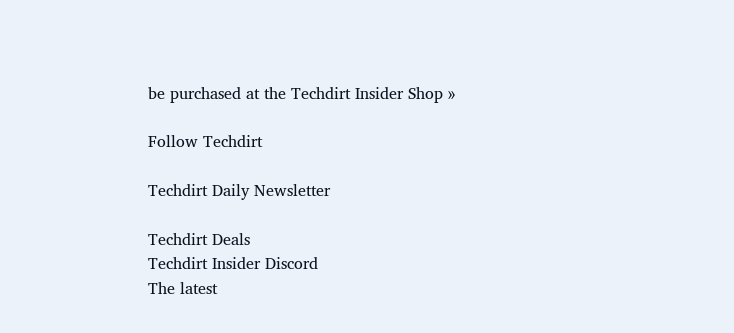be purchased at the Techdirt Insider Shop »

Follow Techdirt

Techdirt Daily Newsletter

Techdirt Deals
Techdirt Insider Discord
The latest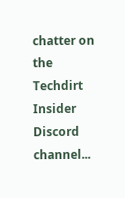chatter on the Techdirt Insider Discord channel...